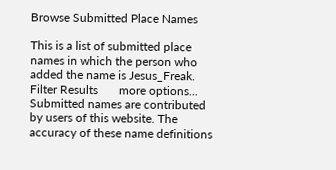Browse Submitted Place Names

This is a list of submitted place names in which the person who added the name is Jesus_Freak.
Filter Results       more options...
Submitted names are contributed by users of this website. The accuracy of these name definitions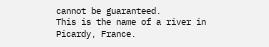cannot be guaranteed.
This is the name of a river in Picardy, France.